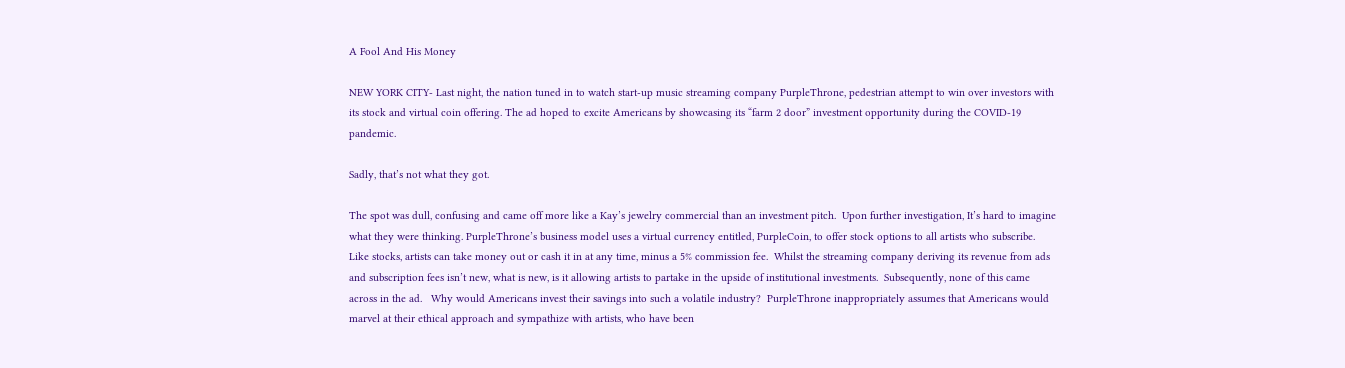A Fool And His Money

NEW YORK CITY- Last night, the nation tuned in to watch start-up music streaming company PurpleThrone, pedestrian attempt to win over investors with its stock and virtual coin offering. The ad hoped to excite Americans by showcasing its “farm 2 door” investment opportunity during the COVID-19 pandemic.

Sadly, that’s not what they got.

The spot was dull, confusing and came off more like a Kay’s jewelry commercial than an investment pitch.  Upon further investigation, It’s hard to imagine what they were thinking. PurpleThrone’s business model uses a virtual currency entitled, PurpleCoin, to offer stock options to all artists who subscribe.  Like stocks, artists can take money out or cash it in at any time, minus a 5% commission fee.  Whilst the streaming company deriving its revenue from ads and subscription fees isn’t new, what is new, is it allowing artists to partake in the upside of institutional investments.  Subsequently, none of this came across in the ad.   Why would Americans invest their savings into such a volatile industry?  PurpleThrone inappropriately assumes that Americans would marvel at their ethical approach and sympathize with artists, who have been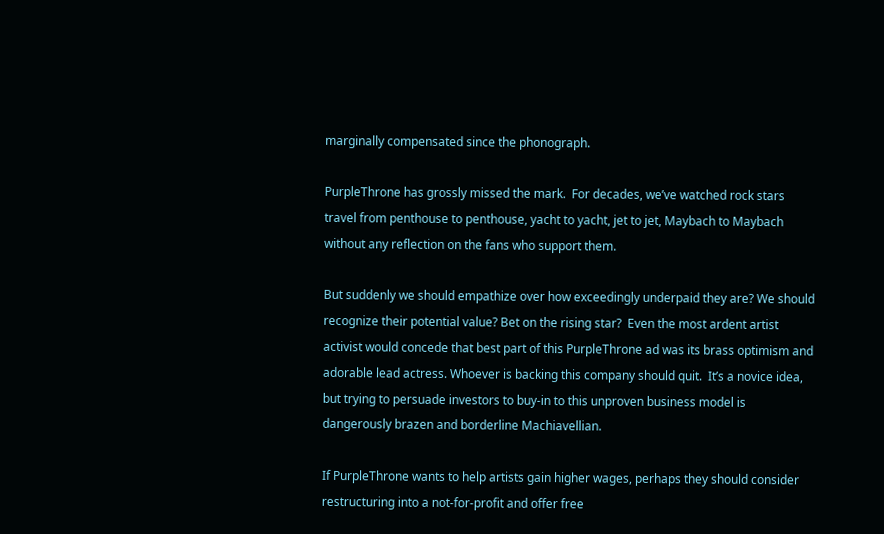marginally compensated since the phonograph.

PurpleThrone has grossly missed the mark.  For decades, we’ve watched rock stars travel from penthouse to penthouse, yacht to yacht, jet to jet, Maybach to Maybach without any reflection on the fans who support them.

But suddenly we should empathize over how exceedingly underpaid they are? We should recognize their potential value? Bet on the rising star?  Even the most ardent artist activist would concede that best part of this PurpleThrone ad was its brass optimism and adorable lead actress. Whoever is backing this company should quit.  It’s a novice idea, but trying to persuade investors to buy-in to this unproven business model is dangerously brazen and borderline Machiavellian.

If PurpleThrone wants to help artists gain higher wages, perhaps they should consider restructuring into a not-for-profit and offer free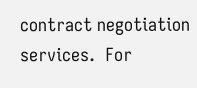contract negotiation services.  For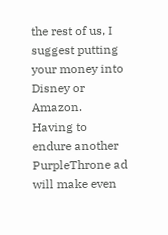the rest of us, I suggest putting your money into Disney or Amazon.  Having to endure another PurpleThrone ad will make even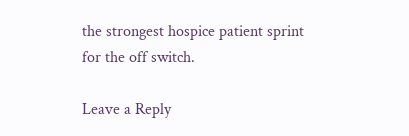the strongest hospice patient sprint for the off switch.

Leave a Reply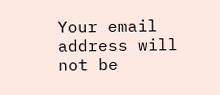Your email address will not be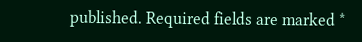published. Required fields are marked *